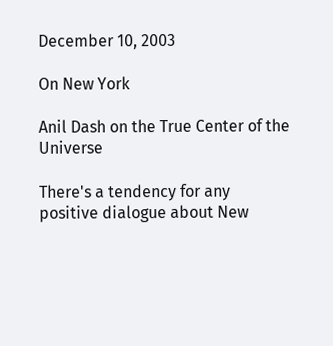December 10, 2003

On New York

Anil Dash on the True Center of the Universe

There's a tendency for any positive dialogue about New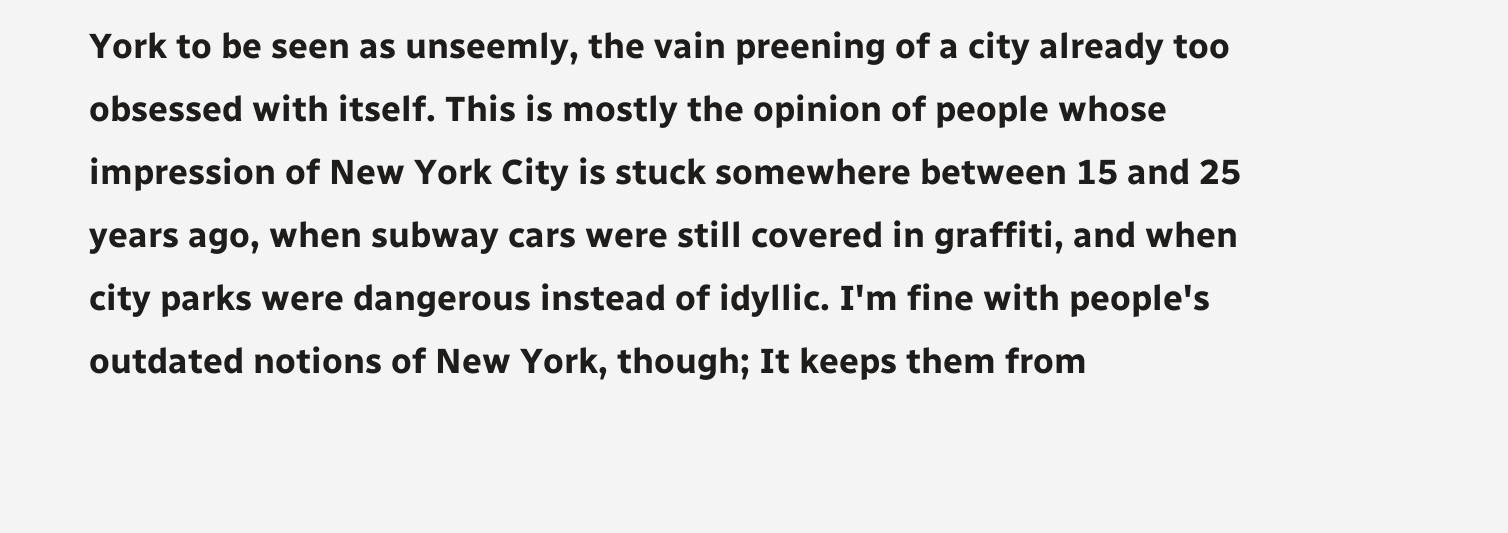York to be seen as unseemly, the vain preening of a city already too obsessed with itself. This is mostly the opinion of people whose impression of New York City is stuck somewhere between 15 and 25 years ago, when subway cars were still covered in graffiti, and when city parks were dangerous instead of idyllic. I'm fine with people's outdated notions of New York, though; It keeps them from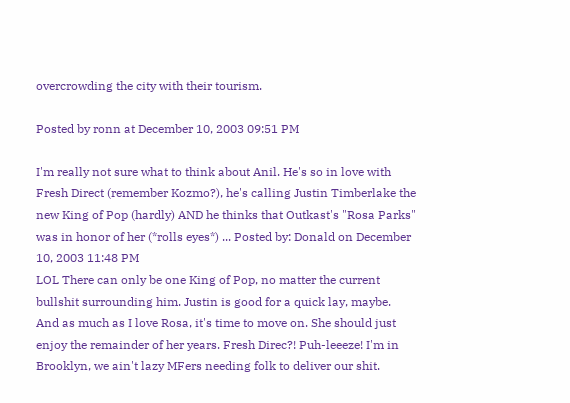overcrowding the city with their tourism.

Posted by ronn at December 10, 2003 09:51 PM

I'm really not sure what to think about Anil. He's so in love with Fresh Direct (remember Kozmo?), he's calling Justin Timberlake the new King of Pop (hardly) AND he thinks that Outkast's "Rosa Parks" was in honor of her (*rolls eyes*) ... Posted by: Donald on December 10, 2003 11:48 PM
LOL There can only be one King of Pop, no matter the current bullshit surrounding him. Justin is good for a quick lay, maybe. And as much as I love Rosa, it's time to move on. She should just enjoy the remainder of her years. Fresh Direc?! Puh-leeeze! I'm in Brooklyn, we ain't lazy MFers needing folk to deliver our shit.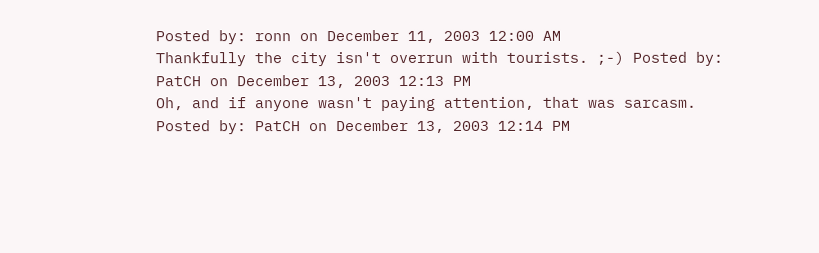Posted by: ronn on December 11, 2003 12:00 AM
Thankfully the city isn't overrun with tourists. ;-) Posted by: PatCH on December 13, 2003 12:13 PM
Oh, and if anyone wasn't paying attention, that was sarcasm. Posted by: PatCH on December 13, 2003 12:14 PM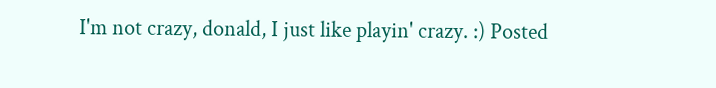I'm not crazy, donald, I just like playin' crazy. :) Posted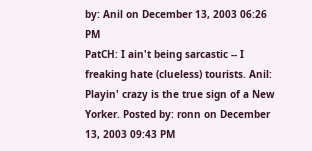by: Anil on December 13, 2003 06:26 PM
PatCH: I ain't being sarcastic -- I freaking hate (clueless) tourists. Anil: Playin' crazy is the true sign of a New Yorker. Posted by: ronn on December 13, 2003 09:43 PM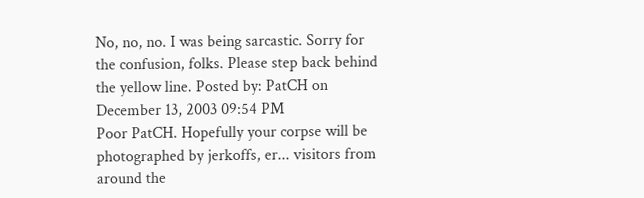No, no, no. I was being sarcastic. Sorry for the confusion, folks. Please step back behind the yellow line. Posted by: PatCH on December 13, 2003 09:54 PM
Poor PatCH. Hopefully your corpse will be photographed by jerkoffs, er... visitors from around the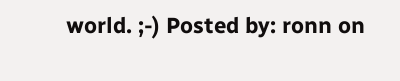world. ;-) Posted by: ronn on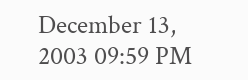December 13, 2003 09:59 PM